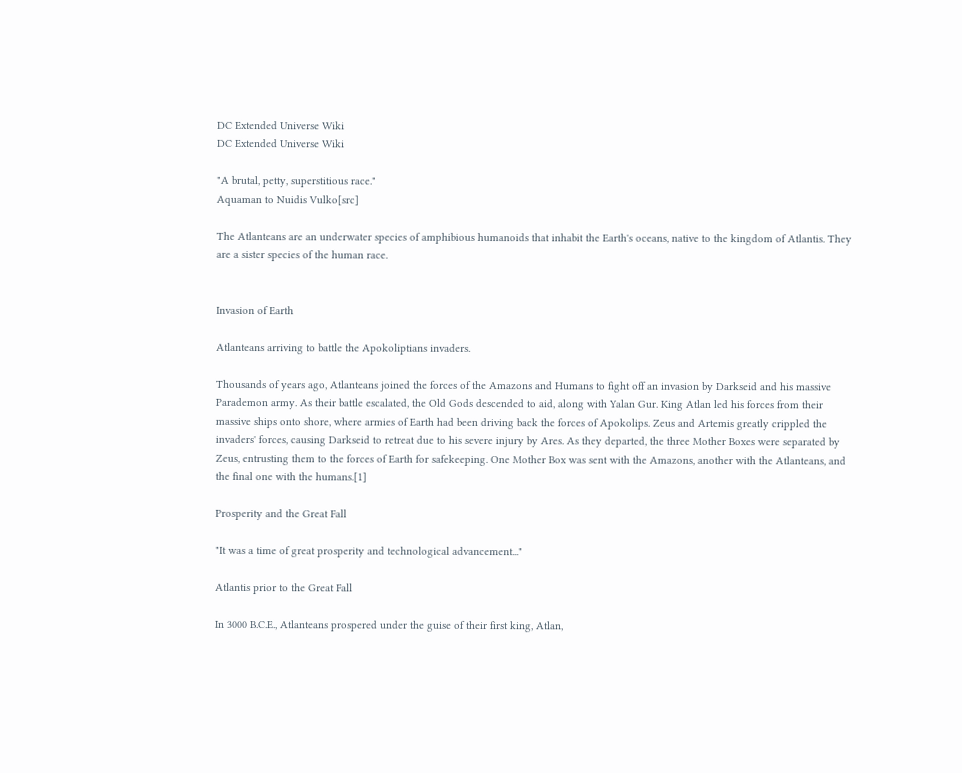DC Extended Universe Wiki
DC Extended Universe Wiki

"A brutal, petty, superstitious race."
Aquaman to Nuidis Vulko[src]

The Atlanteans are an underwater species of amphibious humanoids that inhabit the Earth's oceans, native to the kingdom of Atlantis. They are a sister species of the human race.


Invasion of Earth

Atlanteans arriving to battle the Apokoliptians invaders.

Thousands of years ago, Atlanteans joined the forces of the Amazons and Humans to fight off an invasion by Darkseid and his massive Parademon army. As their battle escalated, the Old Gods descended to aid, along with Yalan Gur. King Atlan led his forces from their massive ships onto shore, where armies of Earth had been driving back the forces of Apokolips. Zeus and Artemis greatly crippled the invaders' forces, causing Darkseid to retreat due to his severe injury by Ares. As they departed, the three Mother Boxes were separated by Zeus, entrusting them to the forces of Earth for safekeeping. One Mother Box was sent with the Amazons, another with the Atlanteans, and the final one with the humans.[1]

Prosperity and the Great Fall

"It was a time of great prosperity and technological advancement..."

Atlantis prior to the Great Fall

In 3000 B.C.E., Atlanteans prospered under the guise of their first king, Atlan,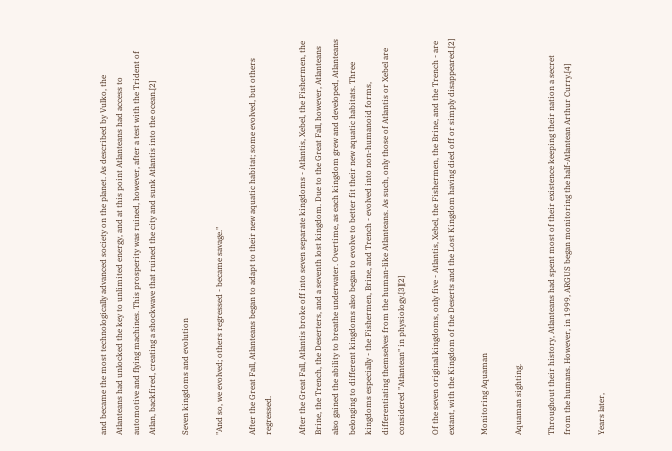and became the most technologically advanced society on the planet. As described by Vulko, the Atlanteans had unlocked the key to unlimited energy, and at this point Atlanteans had access to automotive and flying machines. This prosperity was ruined, however, after a test with the Trident of Atlan, backfired, creating a shockwave that ruined the city and sunk Atlantis into the ocean.[2]

Seven kingdoms and evolution

"And so, we evolved; others regressed - became savage."

After the Great Fall, Atlanteans began to adapt to their new aquatic habitat; some evolved, but others regressed.

After the Great Fall, Atlantis broke off into seven separate kingdoms - Atlantis, Xebel, the Fishermen, the Brine, the Trench, the Deserters, and a seventh lost kingdom. Due to the Great Fall, however, Atlanteans also gained the ability to breathe underwater. Overtime, as each kingdom grew and developed, Atlanteans belonging to different kingdoms also began to evolve to better fit their new aquatic habitats. Three kingdoms especially - the Fishermen, Brine, and Trench - evolved into non-humanoid forms, differentiating themselves from the human-like Atlanteans. As such, only those of Atlantis or Xebel are considered "Atlantean" in physiology.[3][2]

Of the seven original kingdoms, only five - Atlantis, Xebel, the Fishermen, the Brine, and the Trench - are extant, with the Kingdom of the Deserts and the Lost Kingdom having died off or simply disappeared.[2]

Monitoring Aquaman

Aquaman sighting.

Throughout their history, Atlanteans had spent most of their existence keeping their nation a secret from the humans. However, in 1999, ARGUS began monitoring the half-Atlantean Arthur Curry.[4]

Years later,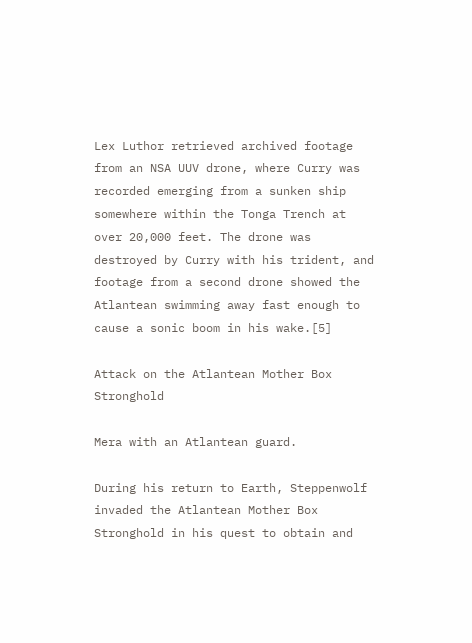Lex Luthor retrieved archived footage from an NSA UUV drone, where Curry was recorded emerging from a sunken ship somewhere within the Tonga Trench at over 20,000 feet. The drone was destroyed by Curry with his trident, and footage from a second drone showed the Atlantean swimming away fast enough to cause a sonic boom in his wake.[5]

Attack on the Atlantean Mother Box Stronghold

Mera with an Atlantean guard.

During his return to Earth, Steppenwolf invaded the Atlantean Mother Box Stronghold in his quest to obtain and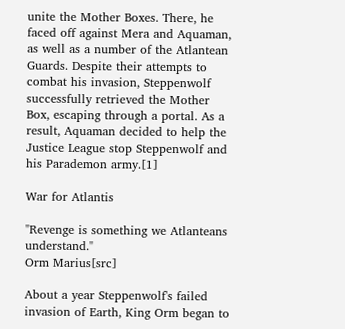unite the Mother Boxes. There, he faced off against Mera and Aquaman, as well as a number of the Atlantean Guards. Despite their attempts to combat his invasion, Steppenwolf successfully retrieved the Mother Box, escaping through a portal. As a result, Aquaman decided to help the Justice League stop Steppenwolf and his Parademon army.[1]

War for Atlantis

"Revenge is something we Atlanteans understand."
Orm Marius[src]

About a year Steppenwolf's failed invasion of Earth, King Orm began to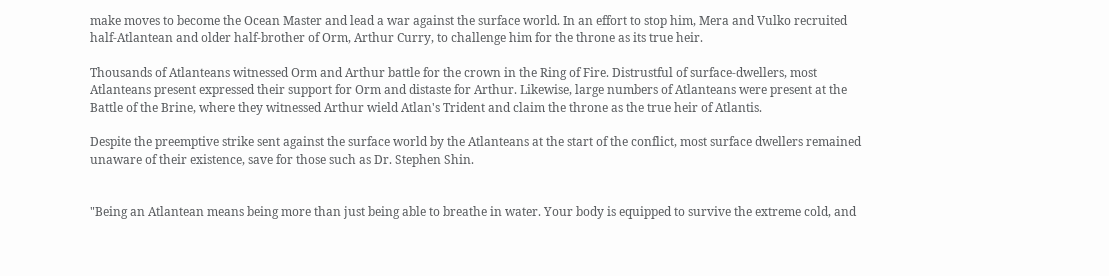make moves to become the Ocean Master and lead a war against the surface world. In an effort to stop him, Mera and Vulko recruited half-Atlantean and older half-brother of Orm, Arthur Curry, to challenge him for the throne as its true heir.

Thousands of Atlanteans witnessed Orm and Arthur battle for the crown in the Ring of Fire. Distrustful of surface-dwellers, most Atlanteans present expressed their support for Orm and distaste for Arthur. Likewise, large numbers of Atlanteans were present at the Battle of the Brine, where they witnessed Arthur wield Atlan's Trident and claim the throne as the true heir of Atlantis.

Despite the preemptive strike sent against the surface world by the Atlanteans at the start of the conflict, most surface dwellers remained unaware of their existence, save for those such as Dr. Stephen Shin.


"Being an Atlantean means being more than just being able to breathe in water. Your body is equipped to survive the extreme cold, and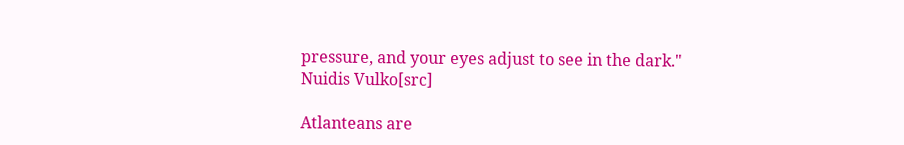pressure, and your eyes adjust to see in the dark."
Nuidis Vulko[src]

Atlanteans are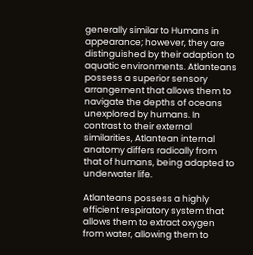generally similar to Humans in appearance; however, they are distinguished by their adaption to aquatic environments. Atlanteans possess a superior sensory arrangement that allows them to navigate the depths of oceans unexplored by humans. In contrast to their external similarities, Atlantean internal anatomy differs radically from that of humans, being adapted to underwater life.

Atlanteans possess a highly efficient respiratory system that allows them to extract oxygen from water, allowing them to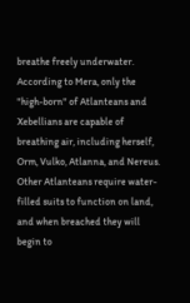breathe freely underwater. According to Mera, only the "high-born" of Atlanteans and Xebellians are capable of breathing air, including herself, Orm, Vulko, Atlanna, and Nereus. Other Atlanteans require water-filled suits to function on land, and when breached they will begin to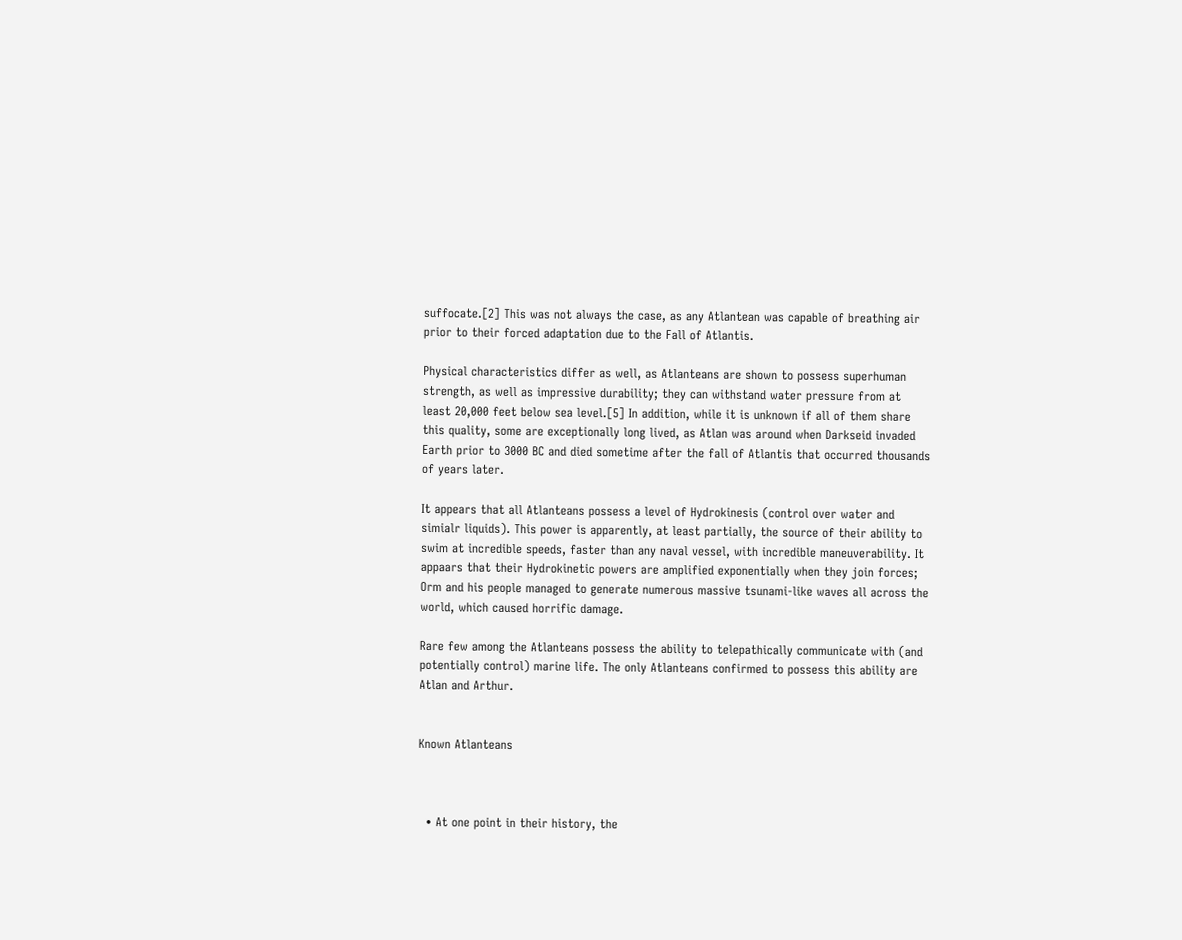suffocate.[2] This was not always the case, as any Atlantean was capable of breathing air prior to their forced adaptation due to the Fall of Atlantis.

Physical characteristics differ as well, as Atlanteans are shown to possess superhuman strength, as well as impressive durability; they can withstand water pressure from at least 20,000 feet below sea level.[5] In addition, while it is unknown if all of them share this quality, some are exceptionally long lived, as Atlan was around when Darkseid invaded Earth prior to 3000 BC and died sometime after the fall of Atlantis that occurred thousands of years later.

It appears that all Atlanteans possess a level of Hydrokinesis (control over water and simialr liquids). This power is apparently, at least partially, the source of their ability to swim at incredible speeds, faster than any naval vessel, with incredible maneuverability. It appaars that their Hydrokinetic powers are amplified exponentially when they join forces; Orm and his people managed to generate numerous massive tsunami-like waves all across the world, which caused horrific damage.

Rare few among the Atlanteans possess the ability to telepathically communicate with (and potentially control) marine life. The only Atlanteans confirmed to possess this ability are Atlan and Arthur.


Known Atlanteans



  • At one point in their history, the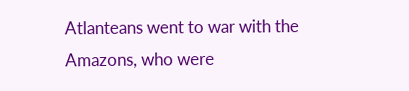Atlanteans went to war with the Amazons, who were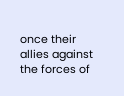once their allies against the forces of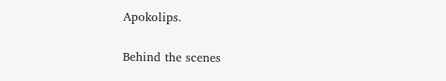Apokolips.

Behind the scenes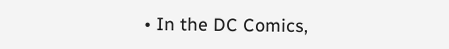• In the DC Comics,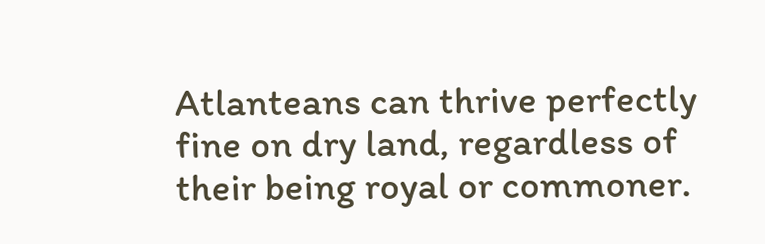Atlanteans can thrive perfectly fine on dry land, regardless of their being royal or commoner.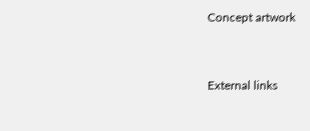Concept artwork


External links